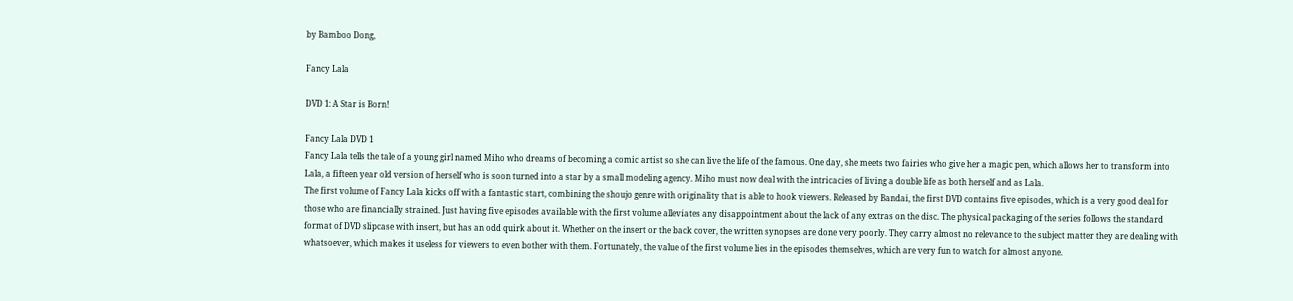by Bamboo Dong,

Fancy Lala

DVD 1: A Star is Born!

Fancy Lala DVD 1
Fancy Lala tells the tale of a young girl named Miho who dreams of becoming a comic artist so she can live the life of the famous. One day, she meets two fairies who give her a magic pen, which allows her to transform into Lala, a fifteen year old version of herself who is soon turned into a star by a small modeling agency. Miho must now deal with the intricacies of living a double life as both herself and as Lala.
The first volume of Fancy Lala kicks off with a fantastic start, combining the shoujo genre with originality that is able to hook viewers. Released by Bandai, the first DVD contains five episodes, which is a very good deal for those who are financially strained. Just having five episodes available with the first volume alleviates any disappointment about the lack of any extras on the disc. The physical packaging of the series follows the standard format of DVD slipcase with insert, but has an odd quirk about it. Whether on the insert or the back cover, the written synopses are done very poorly. They carry almost no relevance to the subject matter they are dealing with whatsoever, which makes it useless for viewers to even bother with them. Fortunately, the value of the first volume lies in the episodes themselves, which are very fun to watch for almost anyone.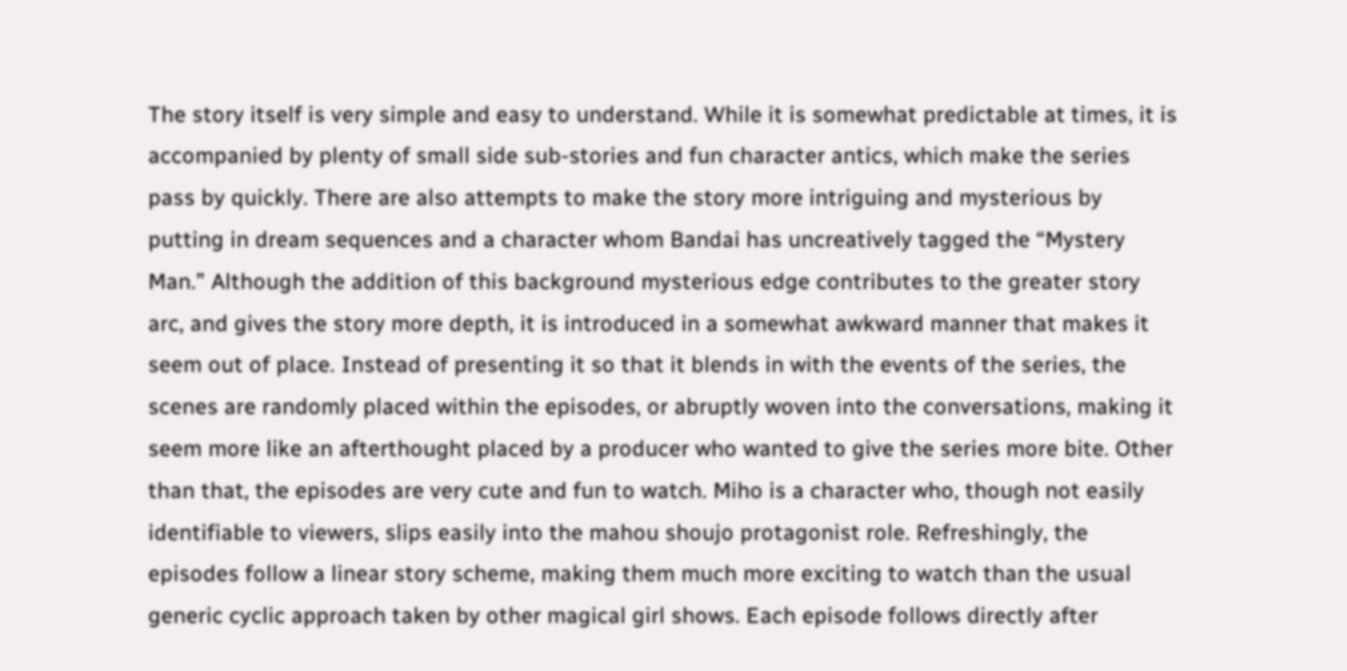The story itself is very simple and easy to understand. While it is somewhat predictable at times, it is accompanied by plenty of small side sub-stories and fun character antics, which make the series pass by quickly. There are also attempts to make the story more intriguing and mysterious by putting in dream sequences and a character whom Bandai has uncreatively tagged the “Mystery Man.” Although the addition of this background mysterious edge contributes to the greater story arc, and gives the story more depth, it is introduced in a somewhat awkward manner that makes it seem out of place. Instead of presenting it so that it blends in with the events of the series, the scenes are randomly placed within the episodes, or abruptly woven into the conversations, making it seem more like an afterthought placed by a producer who wanted to give the series more bite. Other than that, the episodes are very cute and fun to watch. Miho is a character who, though not easily identifiable to viewers, slips easily into the mahou shoujo protagonist role. Refreshingly, the episodes follow a linear story scheme, making them much more exciting to watch than the usual generic cyclic approach taken by other magical girl shows. Each episode follows directly after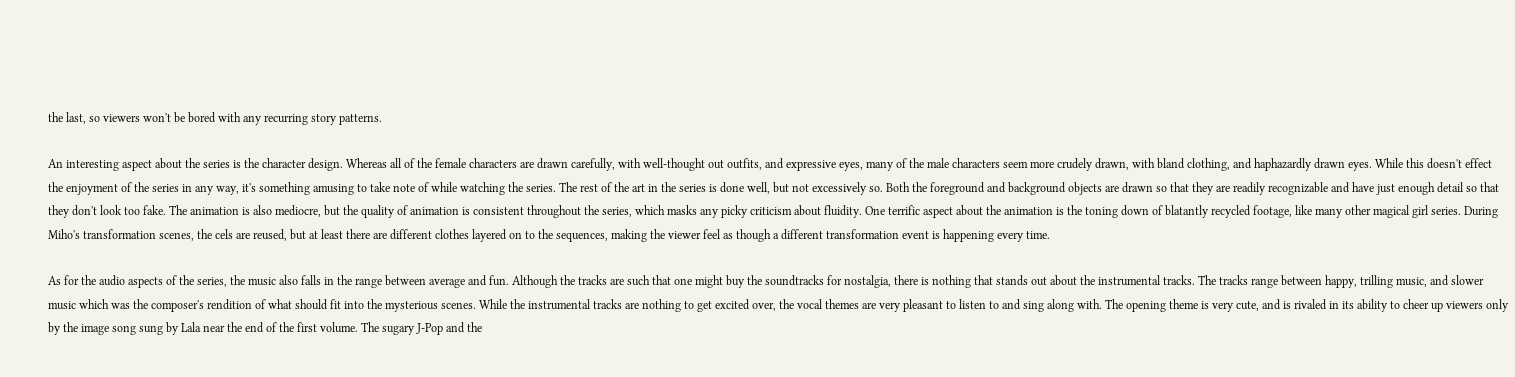the last, so viewers won't be bored with any recurring story patterns.

An interesting aspect about the series is the character design. Whereas all of the female characters are drawn carefully, with well-thought out outfits, and expressive eyes, many of the male characters seem more crudely drawn, with bland clothing, and haphazardly drawn eyes. While this doesn't effect the enjoyment of the series in any way, it's something amusing to take note of while watching the series. The rest of the art in the series is done well, but not excessively so. Both the foreground and background objects are drawn so that they are readily recognizable and have just enough detail so that they don't look too fake. The animation is also mediocre, but the quality of animation is consistent throughout the series, which masks any picky criticism about fluidity. One terrific aspect about the animation is the toning down of blatantly recycled footage, like many other magical girl series. During Miho's transformation scenes, the cels are reused, but at least there are different clothes layered on to the sequences, making the viewer feel as though a different transformation event is happening every time.

As for the audio aspects of the series, the music also falls in the range between average and fun. Although the tracks are such that one might buy the soundtracks for nostalgia, there is nothing that stands out about the instrumental tracks. The tracks range between happy, trilling music, and slower music which was the composer's rendition of what should fit into the mysterious scenes. While the instrumental tracks are nothing to get excited over, the vocal themes are very pleasant to listen to and sing along with. The opening theme is very cute, and is rivaled in its ability to cheer up viewers only by the image song sung by Lala near the end of the first volume. The sugary J-Pop and the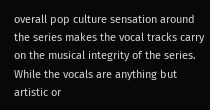overall pop culture sensation around the series makes the vocal tracks carry on the musical integrity of the series. While the vocals are anything but artistic or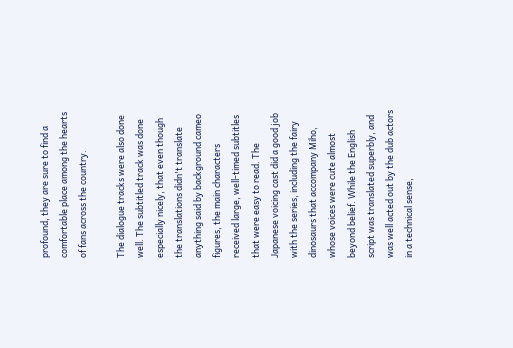profound, they are sure to find a comfortable place among the hearts of fans across the country.

The dialogue tracks were also done well. The subtitled track was done especially nicely, that even though the translations didn't translate anything said by background cameo figures, the main characters received large, well-timed subtitles that were easy to read. The Japanese voicing cast did a good job with the series, including the fairy dinosaurs that accompany Miho, whose voices were cute almost beyond belief. While the English script was translated superbly, and was well acted out by the dub actors in a technical sense,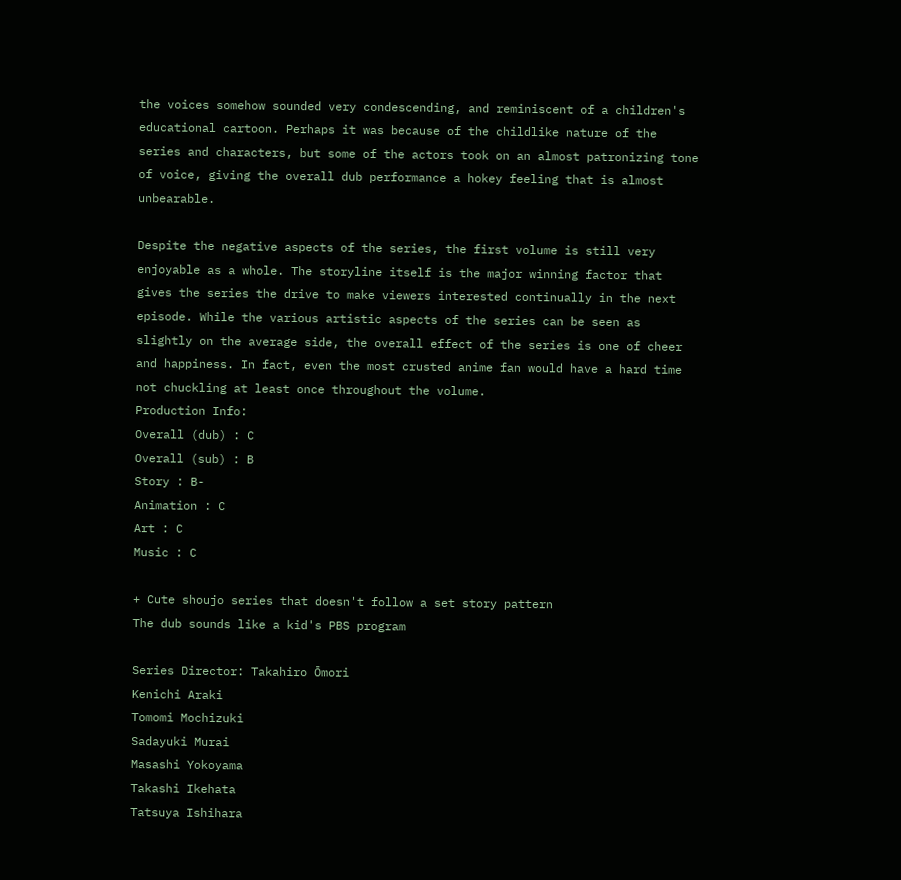the voices somehow sounded very condescending, and reminiscent of a children's educational cartoon. Perhaps it was because of the childlike nature of the series and characters, but some of the actors took on an almost patronizing tone of voice, giving the overall dub performance a hokey feeling that is almost unbearable.

Despite the negative aspects of the series, the first volume is still very enjoyable as a whole. The storyline itself is the major winning factor that gives the series the drive to make viewers interested continually in the next episode. While the various artistic aspects of the series can be seen as slightly on the average side, the overall effect of the series is one of cheer and happiness. In fact, even the most crusted anime fan would have a hard time not chuckling at least once throughout the volume.
Production Info:
Overall (dub) : C
Overall (sub) : B
Story : B-
Animation : C
Art : C
Music : C

+ Cute shoujo series that doesn't follow a set story pattern
The dub sounds like a kid's PBS program

Series Director: Takahiro Ōmori
Kenichi Araki
Tomomi Mochizuki
Sadayuki Murai
Masashi Yokoyama
Takashi Ikehata
Tatsuya Ishihara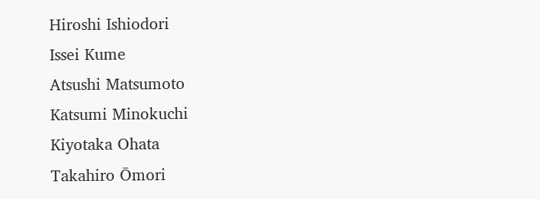Hiroshi Ishiodori
Issei Kume
Atsushi Matsumoto
Katsumi Minokuchi
Kiyotaka Ohata
Takahiro Ōmori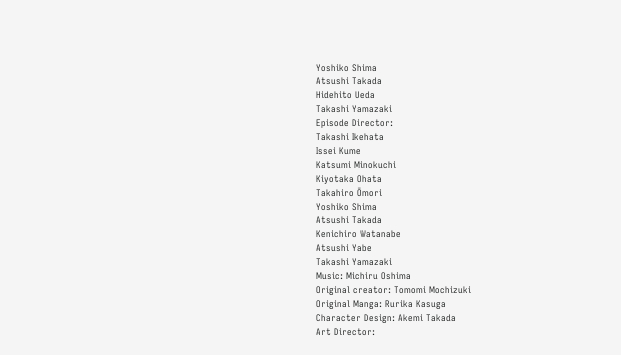Yoshiko Shima
Atsushi Takada
Hidehito Ueda
Takashi Yamazaki
Episode Director:
Takashi Ikehata
Issei Kume
Katsumi Minokuchi
Kiyotaka Ohata
Takahiro Ōmori
Yoshiko Shima
Atsushi Takada
Kenichiro Watanabe
Atsushi Yabe
Takashi Yamazaki
Music: Michiru Oshima
Original creator: Tomomi Mochizuki
Original Manga: Rurika Kasuga
Character Design: Akemi Takada
Art Director: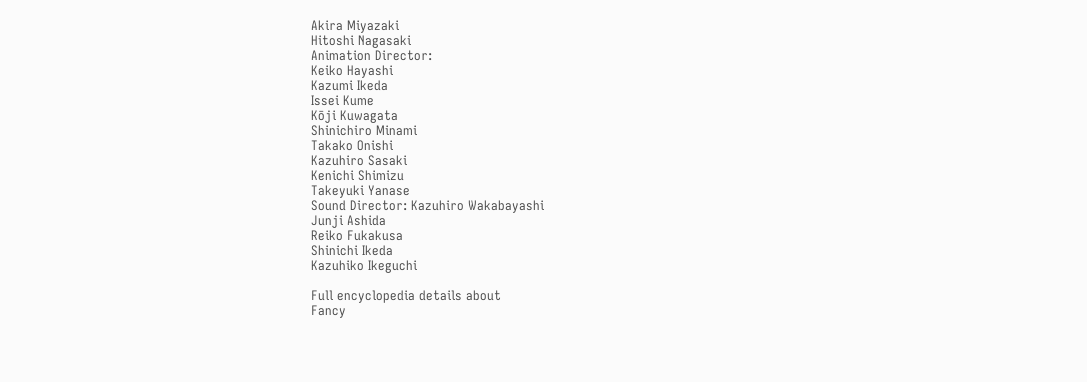Akira Miyazaki
Hitoshi Nagasaki
Animation Director:
Keiko Hayashi
Kazumi Ikeda
Issei Kume
Kōji Kuwagata
Shinichiro Minami
Takako Onishi
Kazuhiro Sasaki
Kenichi Shimizu
Takeyuki Yanase
Sound Director: Kazuhiro Wakabayashi
Junji Ashida
Reiko Fukakusa
Shinichi Ikeda
Kazuhiko Ikeguchi

Full encyclopedia details about
Fancy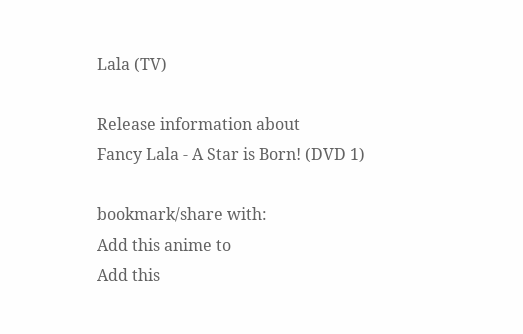Lala (TV)

Release information about
Fancy Lala - A Star is Born! (DVD 1)

bookmark/share with:
Add this anime to
Add this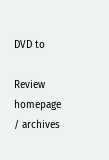DVD to

Review homepage / archives